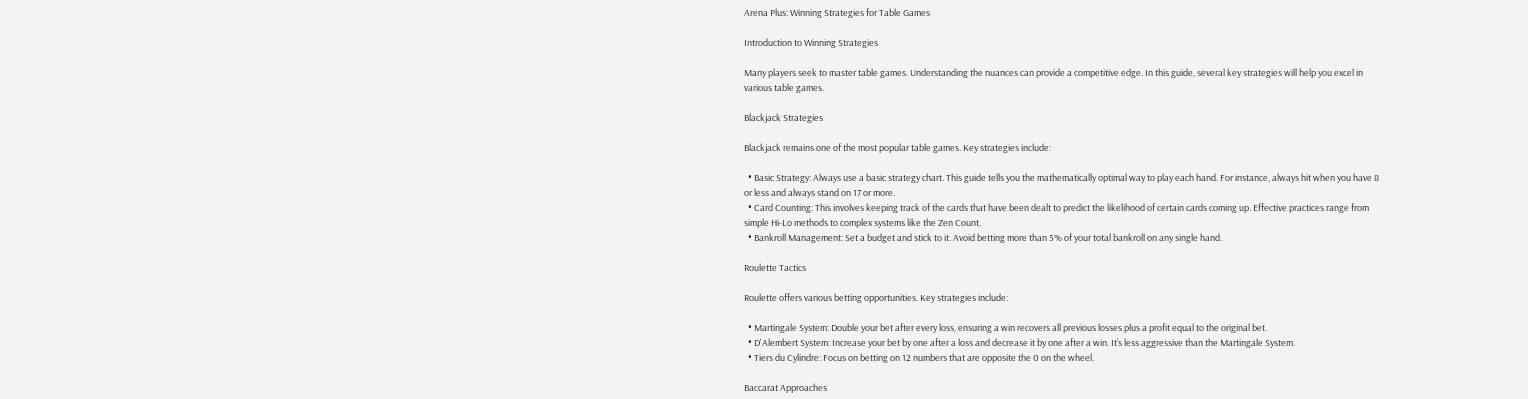Arena Plus: Winning Strategies for Table Games

Introduction to Winning Strategies

Many players seek to master table games. Understanding the nuances can provide a competitive edge. In this guide, several key strategies will help you excel in various table games.

Blackjack Strategies

Blackjack remains one of the most popular table games. Key strategies include:

  • Basic Strategy: Always use a basic strategy chart. This guide tells you the mathematically optimal way to play each hand. For instance, always hit when you have 8 or less and always stand on 17 or more.
  • Card Counting: This involves keeping track of the cards that have been dealt to predict the likelihood of certain cards coming up. Effective practices range from simple Hi-Lo methods to complex systems like the Zen Count.
  • Bankroll Management: Set a budget and stick to it. Avoid betting more than 5% of your total bankroll on any single hand.

Roulette Tactics

Roulette offers various betting opportunities. Key strategies include:

  • Martingale System: Double your bet after every loss, ensuring a win recovers all previous losses plus a profit equal to the original bet.
  • D'Alembert System: Increase your bet by one after a loss and decrease it by one after a win. It’s less aggressive than the Martingale System.
  • Tiers du Cylindre: Focus on betting on 12 numbers that are opposite the 0 on the wheel.

Baccarat Approaches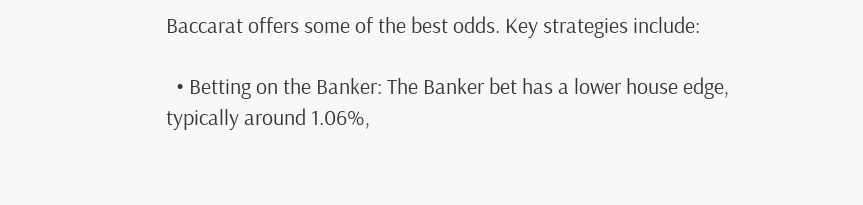Baccarat offers some of the best odds. Key strategies include:

  • Betting on the Banker: The Banker bet has a lower house edge, typically around 1.06%,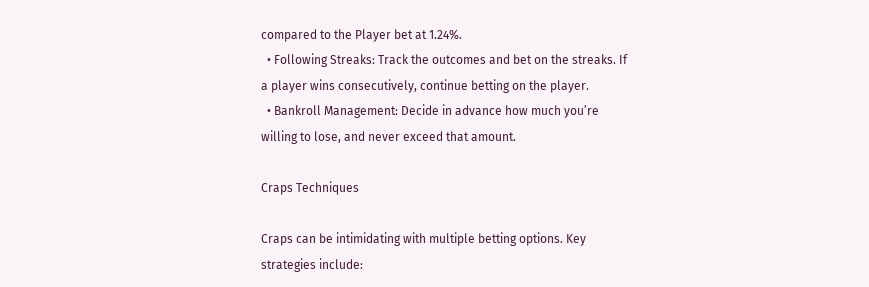compared to the Player bet at 1.24%.
  • Following Streaks: Track the outcomes and bet on the streaks. If a player wins consecutively, continue betting on the player.
  • Bankroll Management: Decide in advance how much you’re willing to lose, and never exceed that amount.

Craps Techniques

Craps can be intimidating with multiple betting options. Key strategies include: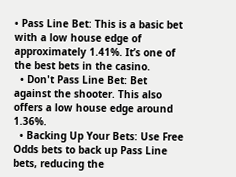• Pass Line Bet: This is a basic bet with a low house edge of approximately 1.41%. It’s one of the best bets in the casino.
  • Don't Pass Line Bet: Bet against the shooter. This also offers a low house edge around 1.36%.
  • Backing Up Your Bets: Use Free Odds bets to back up Pass Line bets, reducing the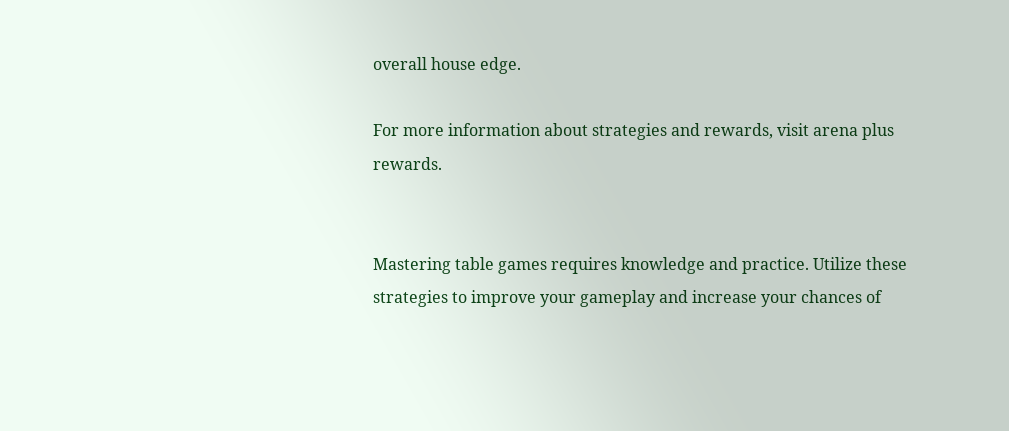overall house edge.

For more information about strategies and rewards, visit arena plus rewards.


Mastering table games requires knowledge and practice. Utilize these strategies to improve your gameplay and increase your chances of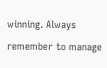winning. Always remember to manage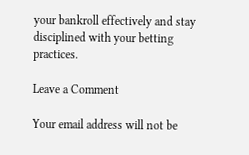your bankroll effectively and stay disciplined with your betting practices.

Leave a Comment

Your email address will not be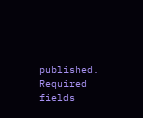published. Required fields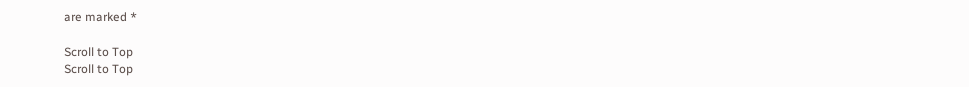are marked *

Scroll to Top
Scroll to Top